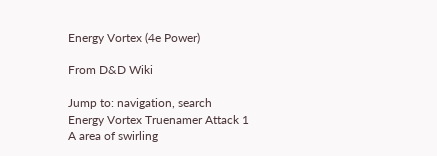Energy Vortex (4e Power)

From D&D Wiki

Jump to: navigation, search
Energy Vortex Truenamer Attack 1
A area of swirling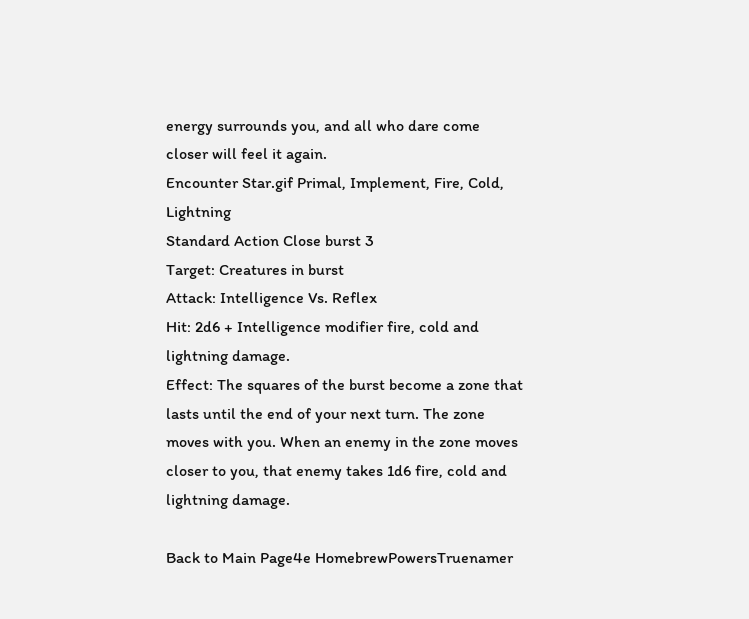energy surrounds you, and all who dare come closer will feel it again.
Encounter Star.gif Primal, Implement, Fire, Cold, Lightning
Standard Action Close burst 3
Target: Creatures in burst
Attack: Intelligence Vs. Reflex
Hit: 2d6 + Intelligence modifier fire, cold and lightning damage.
Effect: The squares of the burst become a zone that lasts until the end of your next turn. The zone moves with you. When an enemy in the zone moves closer to you, that enemy takes 1d6 fire, cold and lightning damage.

Back to Main Page4e HomebrewPowersTruenamer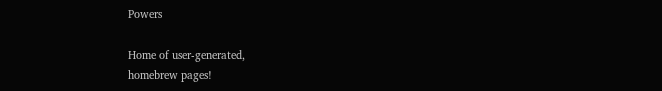Powers

Home of user-generated,
homebrew pages!